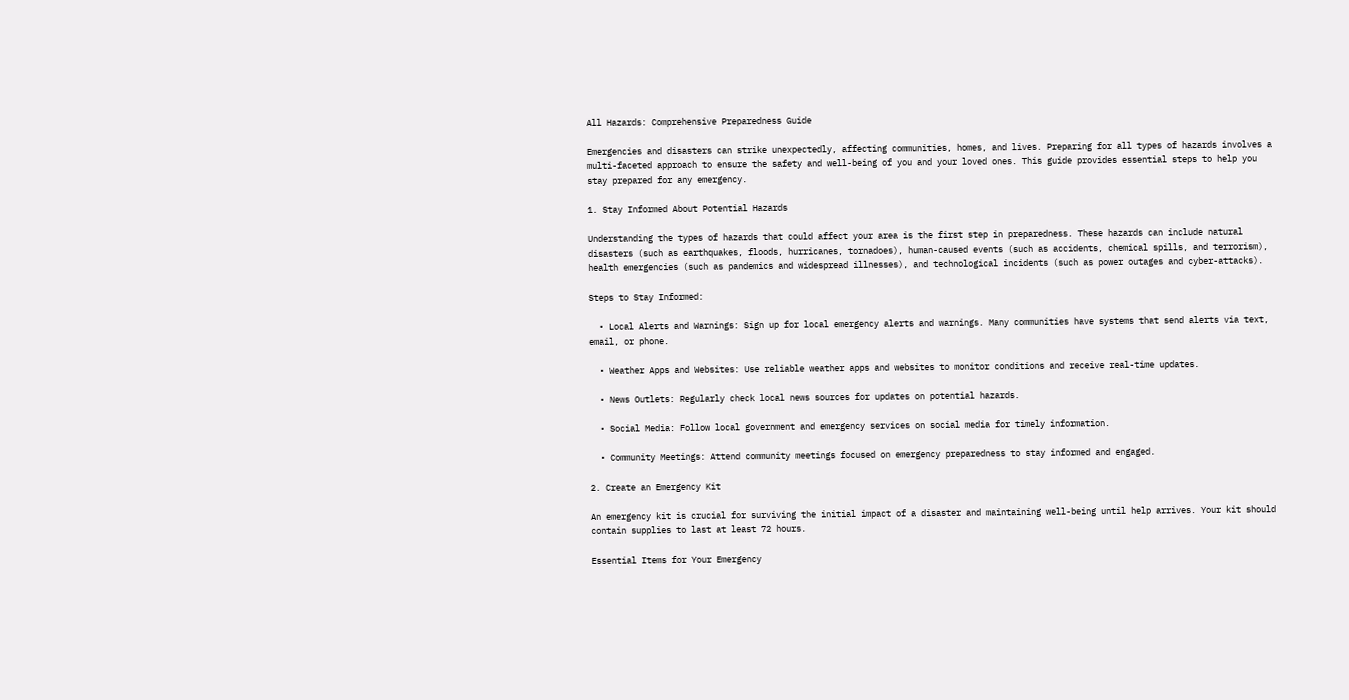All Hazards: Comprehensive Preparedness Guide

Emergencies and disasters can strike unexpectedly, affecting communities, homes, and lives. Preparing for all types of hazards involves a multi-faceted approach to ensure the safety and well-being of you and your loved ones. This guide provides essential steps to help you stay prepared for any emergency.

1. Stay Informed About Potential Hazards

Understanding the types of hazards that could affect your area is the first step in preparedness. These hazards can include natural disasters (such as earthquakes, floods, hurricanes, tornadoes), human-caused events (such as accidents, chemical spills, and terrorism), health emergencies (such as pandemics and widespread illnesses), and technological incidents (such as power outages and cyber-attacks).

Steps to Stay Informed:

  • Local Alerts and Warnings: Sign up for local emergency alerts and warnings. Many communities have systems that send alerts via text, email, or phone.

  • Weather Apps and Websites: Use reliable weather apps and websites to monitor conditions and receive real-time updates.

  • News Outlets: Regularly check local news sources for updates on potential hazards.

  • Social Media: Follow local government and emergency services on social media for timely information.

  • Community Meetings: Attend community meetings focused on emergency preparedness to stay informed and engaged.

2. Create an Emergency Kit

An emergency kit is crucial for surviving the initial impact of a disaster and maintaining well-being until help arrives. Your kit should contain supplies to last at least 72 hours.

Essential Items for Your Emergency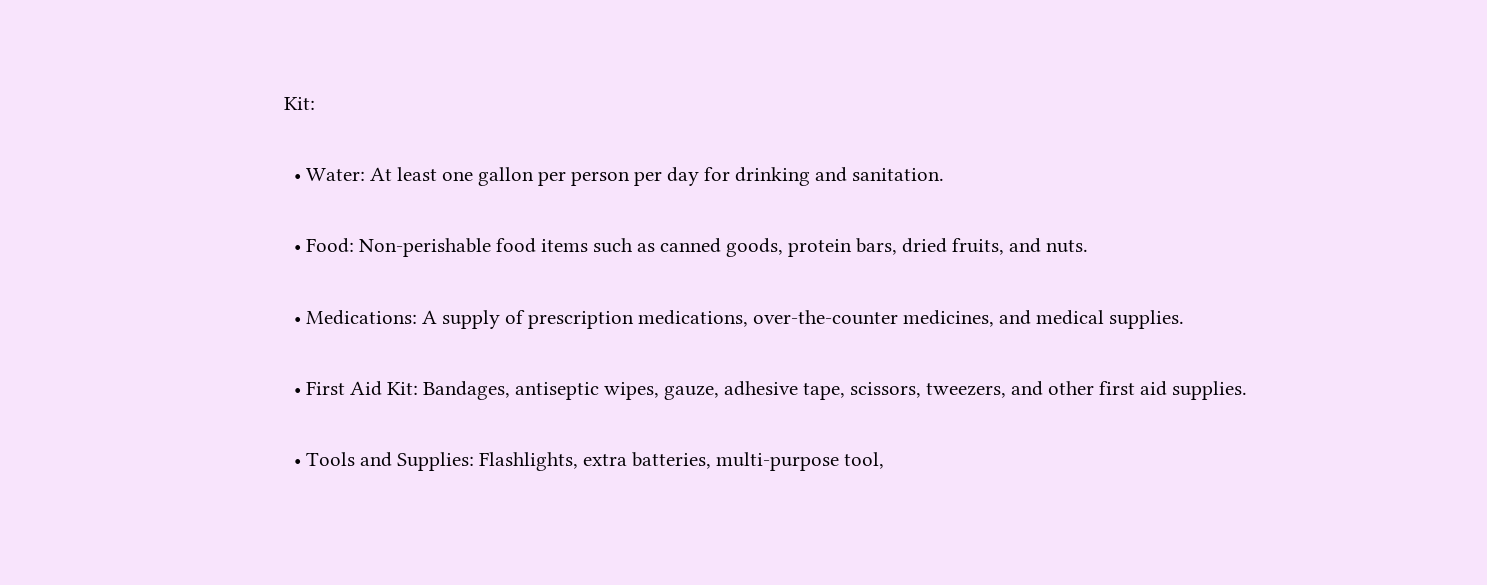Kit:

  • Water: At least one gallon per person per day for drinking and sanitation.

  • Food: Non-perishable food items such as canned goods, protein bars, dried fruits, and nuts.

  • Medications: A supply of prescription medications, over-the-counter medicines, and medical supplies.

  • First Aid Kit: Bandages, antiseptic wipes, gauze, adhesive tape, scissors, tweezers, and other first aid supplies.

  • Tools and Supplies: Flashlights, extra batteries, multi-purpose tool,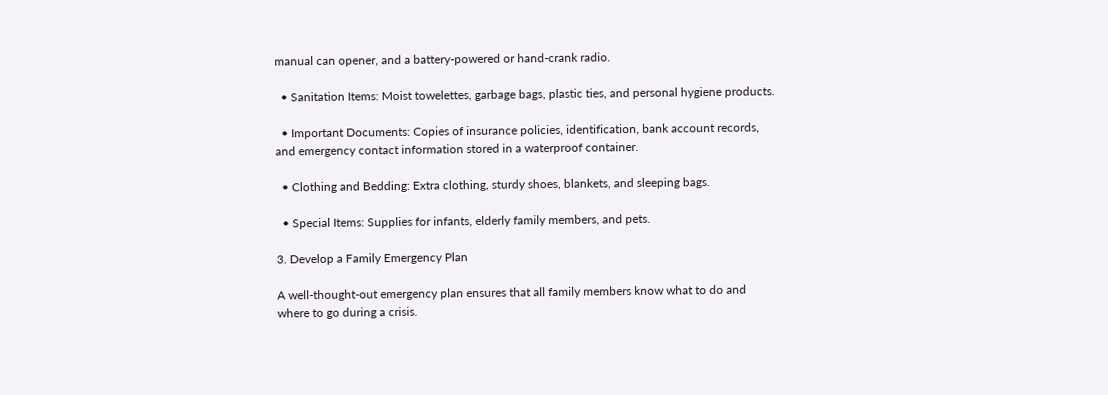manual can opener, and a battery-powered or hand-crank radio.

  • Sanitation Items: Moist towelettes, garbage bags, plastic ties, and personal hygiene products.

  • Important Documents: Copies of insurance policies, identification, bank account records, and emergency contact information stored in a waterproof container.

  • Clothing and Bedding: Extra clothing, sturdy shoes, blankets, and sleeping bags.

  • Special Items: Supplies for infants, elderly family members, and pets.

3. Develop a Family Emergency Plan

A well-thought-out emergency plan ensures that all family members know what to do and where to go during a crisis.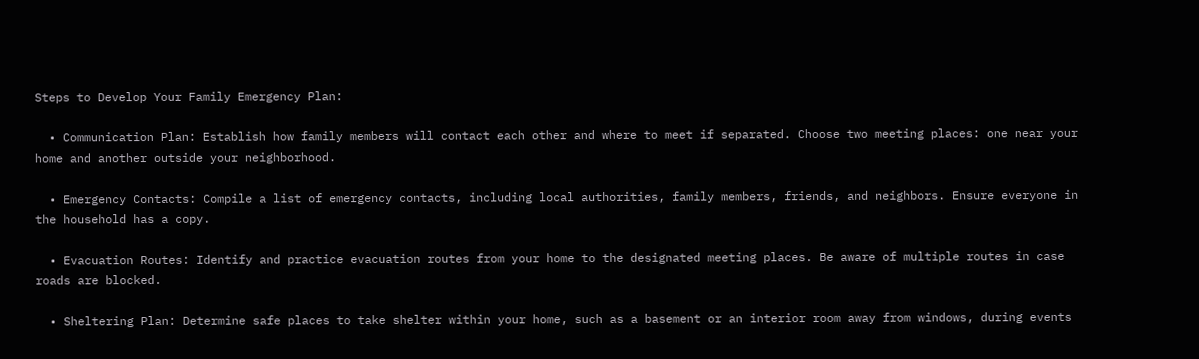Steps to Develop Your Family Emergency Plan:

  • Communication Plan: Establish how family members will contact each other and where to meet if separated. Choose two meeting places: one near your home and another outside your neighborhood.

  • Emergency Contacts: Compile a list of emergency contacts, including local authorities, family members, friends, and neighbors. Ensure everyone in the household has a copy.

  • Evacuation Routes: Identify and practice evacuation routes from your home to the designated meeting places. Be aware of multiple routes in case roads are blocked.

  • Sheltering Plan: Determine safe places to take shelter within your home, such as a basement or an interior room away from windows, during events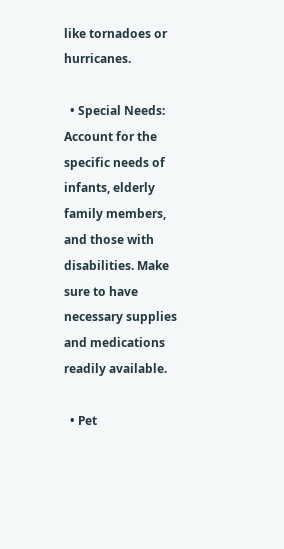like tornadoes or hurricanes.

  • Special Needs: Account for the specific needs of infants, elderly family members, and those with disabilities. Make sure to have necessary supplies and medications readily available.

  • Pet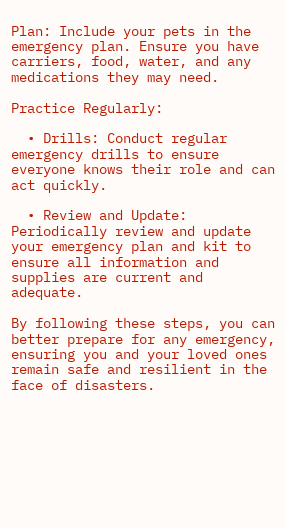Plan: Include your pets in the emergency plan. Ensure you have carriers, food, water, and any medications they may need.

Practice Regularly:

  • Drills: Conduct regular emergency drills to ensure everyone knows their role and can act quickly.

  • Review and Update: Periodically review and update your emergency plan and kit to ensure all information and supplies are current and adequate.

By following these steps, you can better prepare for any emergency, ensuring you and your loved ones remain safe and resilient in the face of disasters.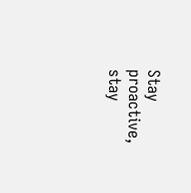Stay proactive, stay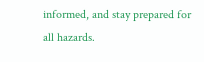informed, and stay prepared for all hazards.